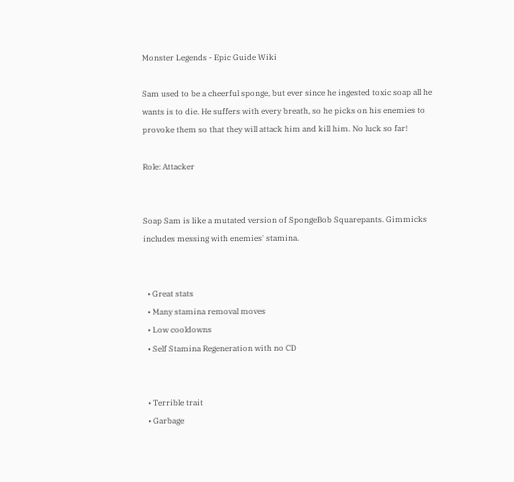Monster Legends - Epic Guide Wiki

Sam used to be a cheerful sponge, but ever since he ingested toxic soap all he wants is to die. He suffers with every breath, so he picks on his enemies to provoke them so that they will attack him and kill him. No luck so far!

Role: Attacker


Soap Sam is like a mutated version of SpongeBob Squarepants. Gimmicks includes messing with enemies' stamina.


  • Great stats
  • Many stamina removal moves
  • Low cooldowns
  • Self Stamina Regeneration with no CD


  • Terrible trait
  • Garbage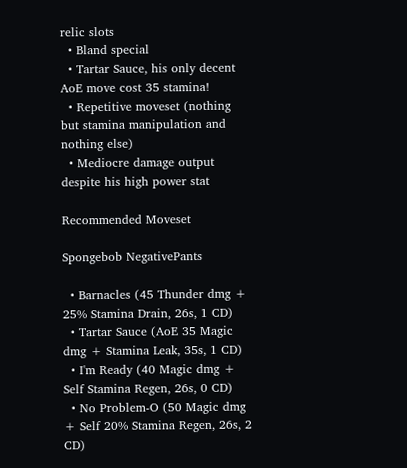relic slots
  • Bland special
  • Tartar Sauce, his only decent AoE move cost 35 stamina!
  • Repetitive moveset (nothing but stamina manipulation and nothing else)
  • Mediocre damage output despite his high power stat

Recommended Moveset

Spongebob NegativePants

  • Barnacles (45 Thunder dmg + 25% Stamina Drain, 26s, 1 CD)
  • Tartar Sauce (AoE 35 Magic dmg + Stamina Leak, 35s, 1 CD)
  • I'm Ready (40 Magic dmg + Self Stamina Regen, 26s, 0 CD)
  • No Problem-O (50 Magic dmg + Self 20% Stamina Regen, 26s, 2 CD)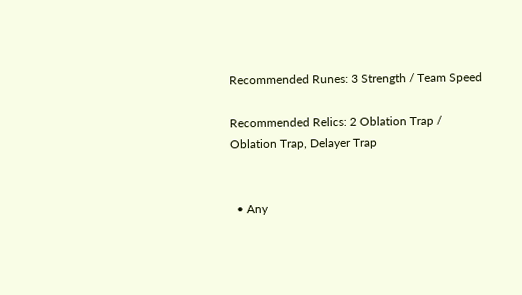Recommended Runes: 3 Strength / Team Speed

Recommended Relics: 2 Oblation Trap / Oblation Trap, Delayer Trap


  • Any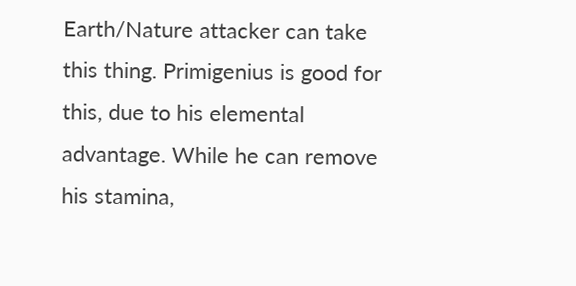Earth/Nature attacker can take this thing. Primigenius is good for this, due to his elemental advantage. While he can remove his stamina,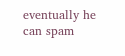eventually he can spam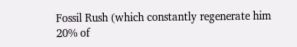Fossil Rush (which constantly regenerate him 20% of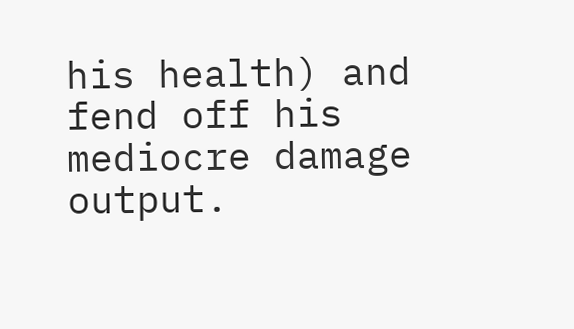his health) and fend off his mediocre damage output.